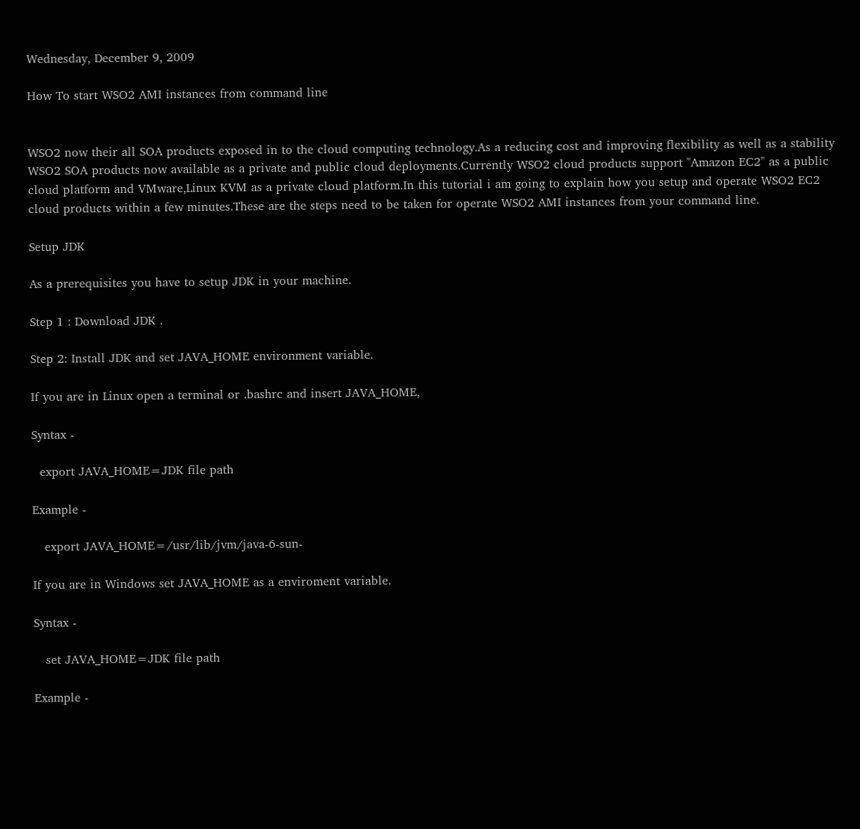Wednesday, December 9, 2009

How To start WSO2 AMI instances from command line


WSO2 now their all SOA products exposed in to the cloud computing technology.As a reducing cost and improving flexibility as well as a stability WSO2 SOA products now available as a private and public cloud deployments.Currently WSO2 cloud products support "Amazon EC2" as a public cloud platform and VMware,Linux KVM as a private cloud platform.In this tutorial i am going to explain how you setup and operate WSO2 EC2 cloud products within a few minutes.These are the steps need to be taken for operate WSO2 AMI instances from your command line.

Setup JDK

As a prerequisites you have to setup JDK in your machine.

Step 1 : Download JDK .

Step 2: Install JDK and set JAVA_HOME environment variable.

If you are in Linux open a terminal or .bashrc and insert JAVA_HOME,

Syntax -

  export JAVA_HOME=JDK file path

Example -

   export JAVA_HOME=/usr/lib/jvm/java-6-sun-

If you are in Windows set JAVA_HOME as a enviroment variable.

Syntax -

   set JAVA_HOME=JDK file path

Example -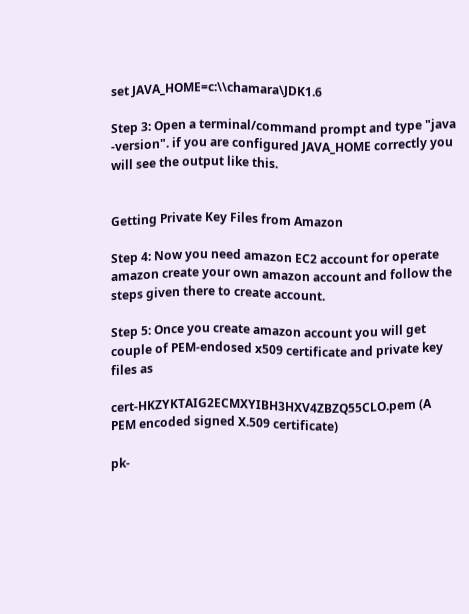set JAVA_HOME=c:\\chamara\JDK1.6

Step 3: Open a terminal/command prompt and type "java -version". if you are configured JAVA_HOME correctly you will see the output like this.


Getting Private Key Files from Amazon

Step 4: Now you need amazon EC2 account for operate amazon create your own amazon account and follow the steps given there to create account.

Step 5: Once you create amazon account you will get couple of PEM-endosed x509 certificate and private key files as

cert-HKZYKTAIG2ECMXYIBH3HXV4ZBZQ55CLO.pem (A PEM encoded signed X.509 certificate)

pk-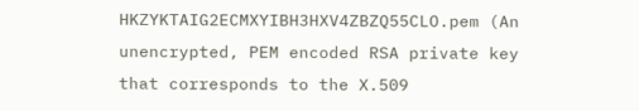HKZYKTAIG2ECMXYIBH3HXV4ZBZQ55CLO.pem (An unencrypted, PEM encoded RSA private key that corresponds to the X.509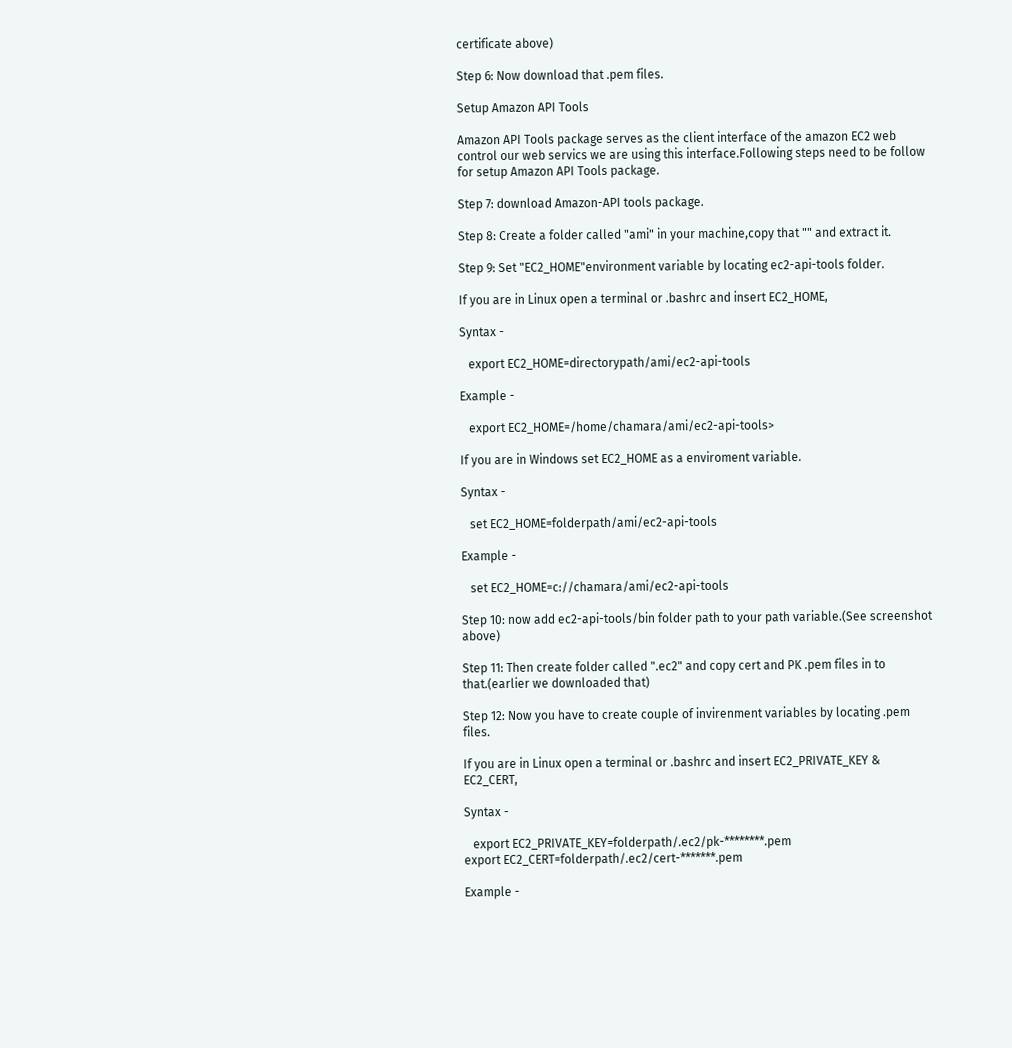certificate above)

Step 6: Now download that .pem files.

Setup Amazon API Tools

Amazon API Tools package serves as the client interface of the amazon EC2 web control our web servics we are using this interface.Following steps need to be follow for setup Amazon API Tools package.

Step 7: download Amazon-API tools package.

Step 8: Create a folder called "ami" in your machine,copy that "" and extract it.

Step 9: Set "EC2_HOME"environment variable by locating ec2-api-tools folder.

If you are in Linux open a terminal or .bashrc and insert EC2_HOME,

Syntax -

   export EC2_HOME=directorypath/ami/ec2-api-tools

Example -

   export EC2_HOME=/home/chamara/ami/ec2-api-tools>

If you are in Windows set EC2_HOME as a enviroment variable.

Syntax -

   set EC2_HOME=folderpath/ami/ec2-api-tools

Example -

   set EC2_HOME=c://chamara/ami/ec2-api-tools

Step 10: now add ec2-api-tools/bin folder path to your path variable.(See screenshot above)

Step 11: Then create folder called ".ec2" and copy cert and PK .pem files in to that.(earlier we downloaded that)

Step 12: Now you have to create couple of invirenment variables by locating .pem files.

If you are in Linux open a terminal or .bashrc and insert EC2_PRIVATE_KEY & EC2_CERT,

Syntax -

   export EC2_PRIVATE_KEY=folderpath/.ec2/pk-********.pem
export EC2_CERT=folderpath/.ec2/cert-*******.pem

Example -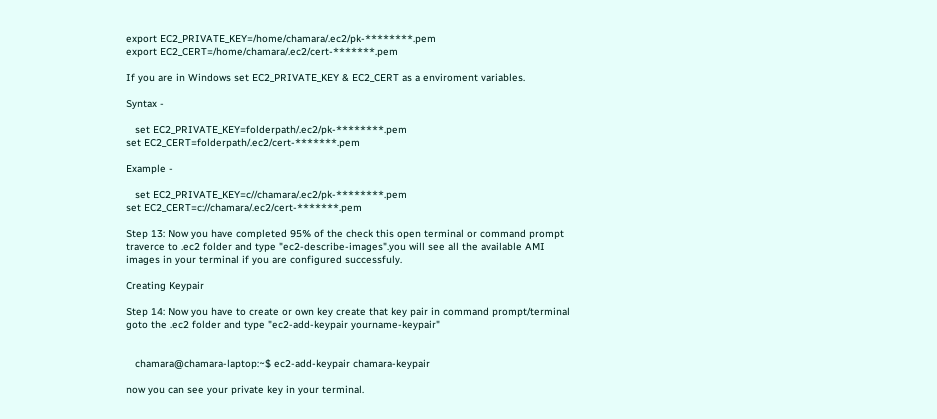export EC2_PRIVATE_KEY=/home/chamara/.ec2/pk-********.pem
export EC2_CERT=/home/chamara/.ec2/cert-*******.pem

If you are in Windows set EC2_PRIVATE_KEY & EC2_CERT as a enviroment variables.

Syntax -

   set EC2_PRIVATE_KEY=folderpath/.ec2/pk-********.pem
set EC2_CERT=folderpath/.ec2/cert-*******.pem

Example -

   set EC2_PRIVATE_KEY=c//chamara/.ec2/pk-********.pem
set EC2_CERT=c://chamara/.ec2/cert-*******.pem

Step 13: Now you have completed 95% of the check this open terminal or command prompt traverce to .ec2 folder and type "ec2-describe-images".you will see all the available AMI images in your terminal if you are configured successfuly.

Creating Keypair

Step 14: Now you have to create or own key create that key pair in command prompt/terminal goto the .ec2 folder and type "ec2-add-keypair yourname-keypair"


   chamara@chamara-laptop:~$ ec2-add-keypair chamara-keypair

now you can see your private key in your terminal.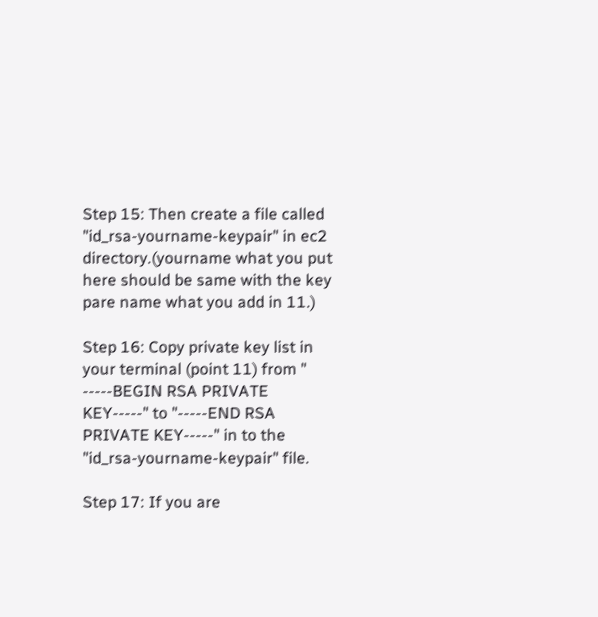Step 15: Then create a file called "id_rsa-yourname-keypair" in ec2 directory.(yourname what you put here should be same with the key pare name what you add in 11.)

Step 16: Copy private key list in your terminal (point 11) from " -----BEGIN RSA PRIVATE KEY-----" to "-----END RSA PRIVATE KEY-----" in to the "id_rsa-yourname-keypair" file.

Step 17: If you are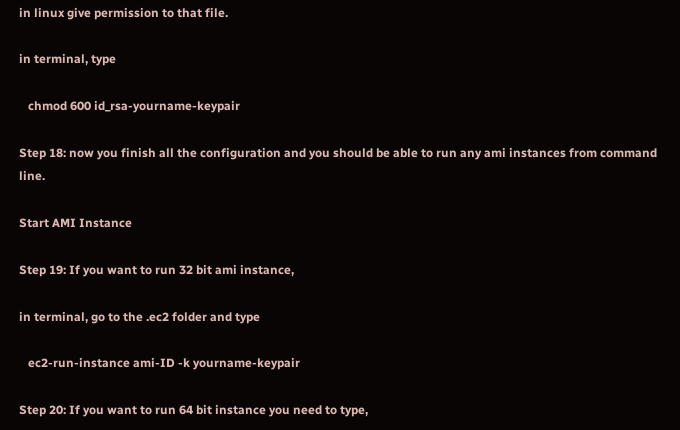in linux give permission to that file.

in terminal, type

   chmod 600 id_rsa-yourname-keypair

Step 18: now you finish all the configuration and you should be able to run any ami instances from command line.

Start AMI Instance

Step 19: If you want to run 32 bit ami instance,

in terminal, go to the .ec2 folder and type

   ec2-run-instance ami-ID -k yourname-keypair

Step 20: If you want to run 64 bit instance you need to type,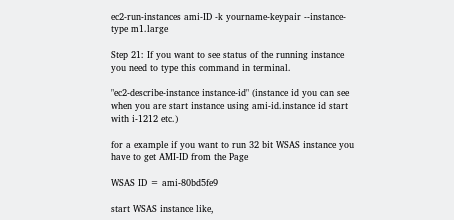ec2-run-instances ami-ID -k yourname-keypair --instance-type m1.large

Step 21: If you want to see status of the running instance you need to type this command in terminal.

"ec2-describe-instance instance-id" (instance id you can see when you are start instance using ami-id.instance id start with i-1212 etc.)

for a example if you want to run 32 bit WSAS instance you have to get AMI-ID from the Page

WSAS ID = ami-80bd5fe9

start WSAS instance like,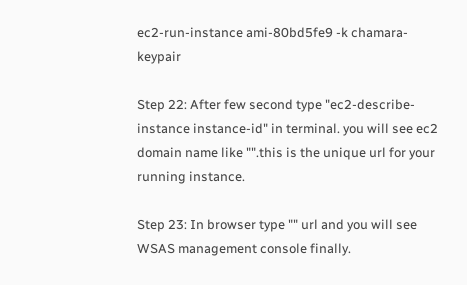ec2-run-instance ami-80bd5fe9 -k chamara-keypair

Step 22: After few second type "ec2-describe-instance instance-id" in terminal. you will see ec2 domain name like "".this is the unique url for your running instance.

Step 23: In browser type "" url and you will see WSAS management console finally.